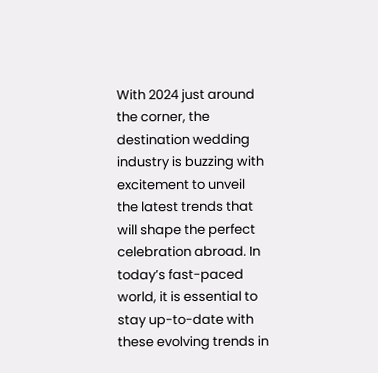With 2024 just around the corner, the destination wedding industry is buzzing with excitement to unveil the latest trends that will shape the perfect celebration abroad. In today’s fast-paced world, it is essential to stay up-to-date with these evolving trends in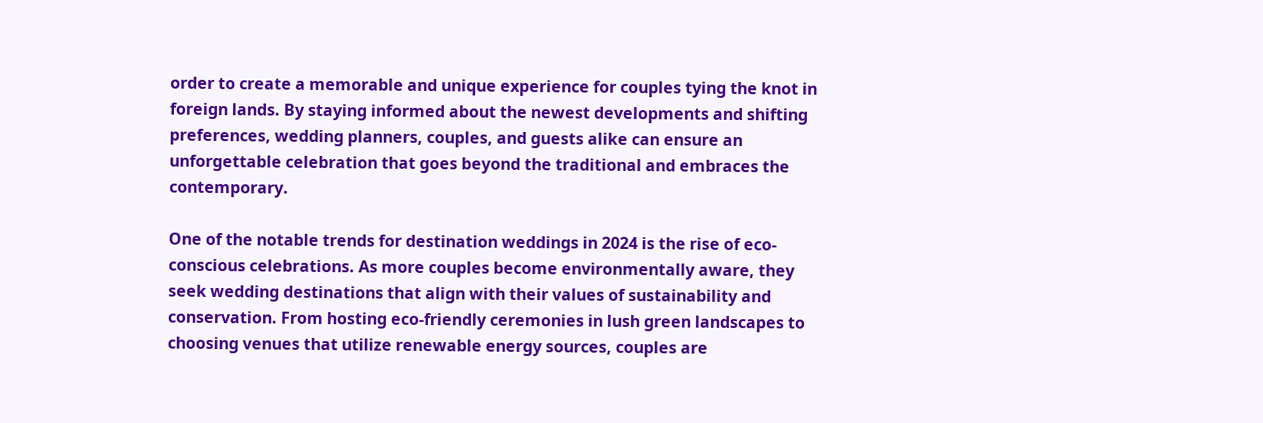order to create a memorable and unique experience for couples tying the knot in foreign lands. By staying informed about the newest developments and shifting preferences, wedding planners, couples, and guests alike can ensure an unforgettable celebration that goes beyond the traditional and embraces the contemporary.

One of the notable trends for destination weddings in 2024 is the rise of eco-conscious celebrations. As more couples become environmentally aware, they seek wedding destinations that align with their values of sustainability and conservation. From hosting eco-friendly ceremonies in lush green landscapes to choosing venues that utilize renewable energy sources, couples are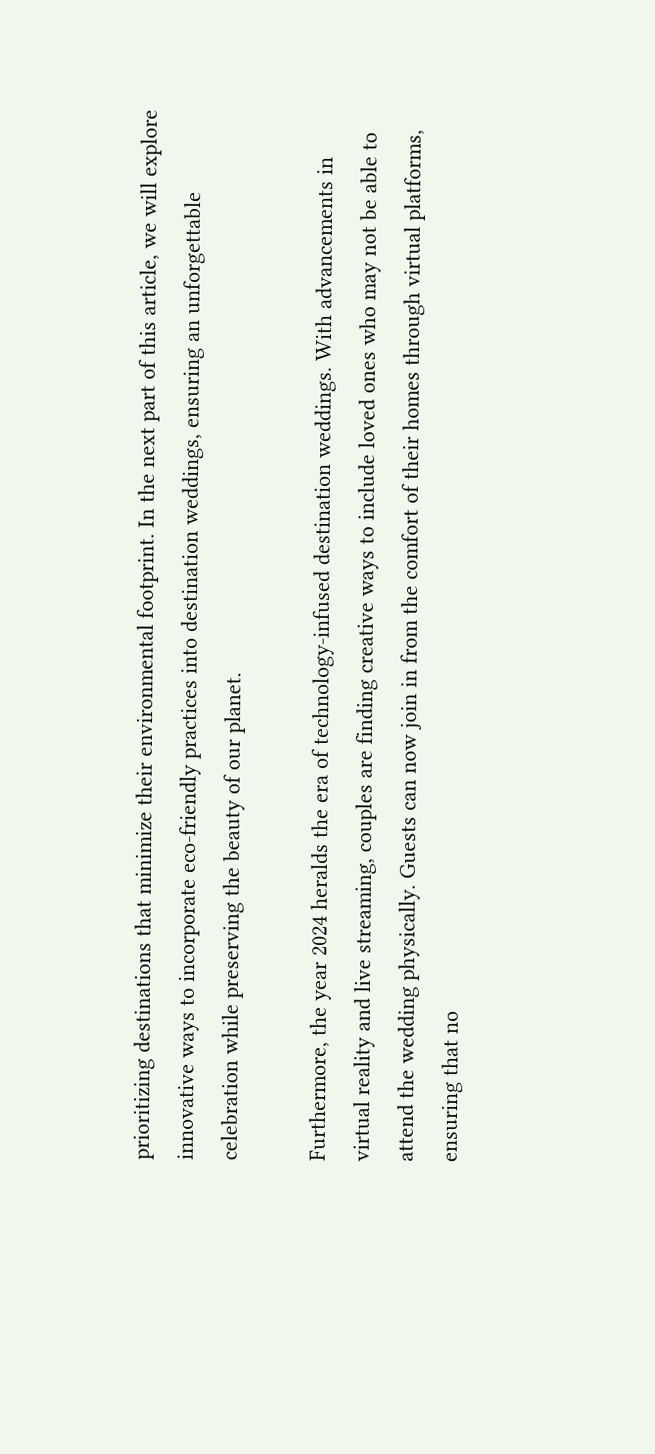prioritizing destinations that minimize their environmental footprint. In the next part of this article, we will explore innovative ways to incorporate eco-friendly practices into destination weddings, ensuring an unforgettable celebration while preserving the beauty of our planet.

Furthermore, the year 2024 heralds the era of technology-infused destination weddings. With advancements in virtual reality and live streaming, couples are finding creative ways to include loved ones who may not be able to attend the wedding physically. Guests can now join in from the comfort of their homes through virtual platforms, ensuring that no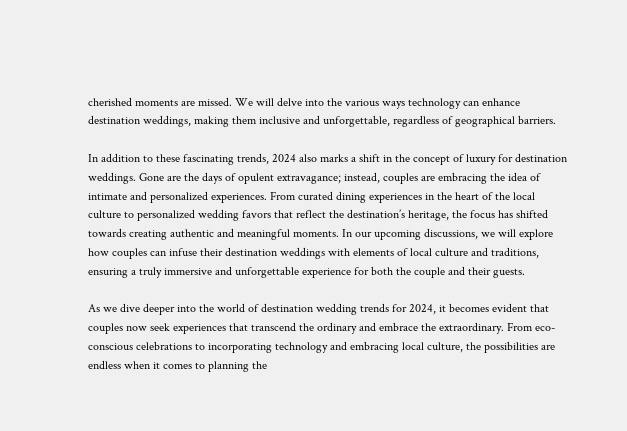cherished moments are missed. We will delve into the various ways technology can enhance destination weddings, making them inclusive and unforgettable, regardless of geographical barriers.

In addition to these fascinating trends, 2024 also marks a shift in the concept of luxury for destination weddings. Gone are the days of opulent extravagance; instead, couples are embracing the idea of intimate and personalized experiences. From curated dining experiences in the heart of the local culture to personalized wedding favors that reflect the destination’s heritage, the focus has shifted towards creating authentic and meaningful moments. In our upcoming discussions, we will explore how couples can infuse their destination weddings with elements of local culture and traditions, ensuring a truly immersive and unforgettable experience for both the couple and their guests.

As we dive deeper into the world of destination wedding trends for 2024, it becomes evident that couples now seek experiences that transcend the ordinary and embrace the extraordinary. From eco-conscious celebrations to incorporating technology and embracing local culture, the possibilities are endless when it comes to planning the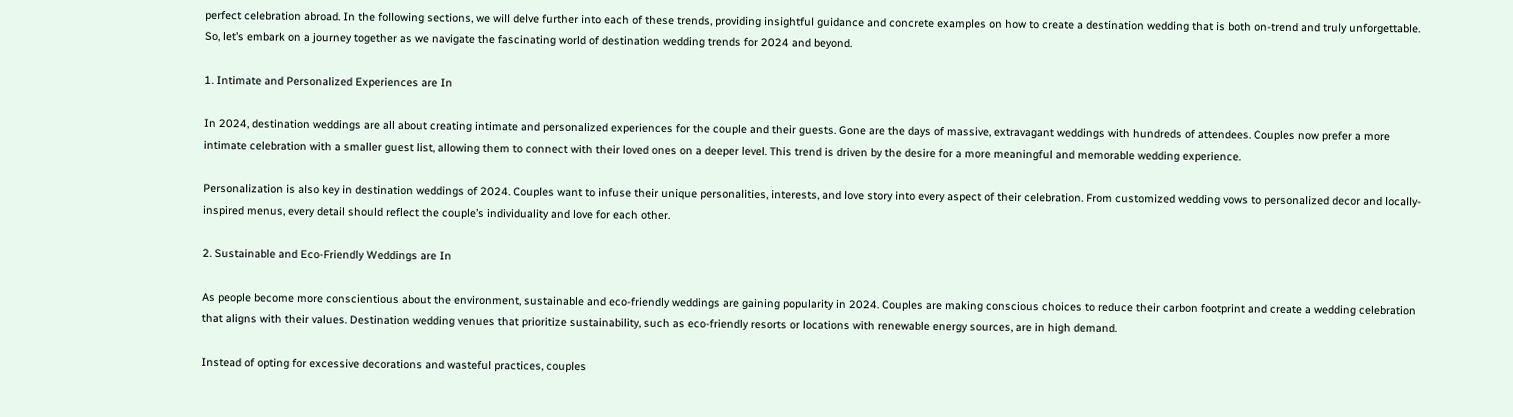perfect celebration abroad. In the following sections, we will delve further into each of these trends, providing insightful guidance and concrete examples on how to create a destination wedding that is both on-trend and truly unforgettable. So, let’s embark on a journey together as we navigate the fascinating world of destination wedding trends for 2024 and beyond.

1. Intimate and Personalized Experiences are In

In 2024, destination weddings are all about creating intimate and personalized experiences for the couple and their guests. Gone are the days of massive, extravagant weddings with hundreds of attendees. Couples now prefer a more intimate celebration with a smaller guest list, allowing them to connect with their loved ones on a deeper level. This trend is driven by the desire for a more meaningful and memorable wedding experience.

Personalization is also key in destination weddings of 2024. Couples want to infuse their unique personalities, interests, and love story into every aspect of their celebration. From customized wedding vows to personalized decor and locally-inspired menus, every detail should reflect the couple’s individuality and love for each other.

2. Sustainable and Eco-Friendly Weddings are In

As people become more conscientious about the environment, sustainable and eco-friendly weddings are gaining popularity in 2024. Couples are making conscious choices to reduce their carbon footprint and create a wedding celebration that aligns with their values. Destination wedding venues that prioritize sustainability, such as eco-friendly resorts or locations with renewable energy sources, are in high demand.

Instead of opting for excessive decorations and wasteful practices, couples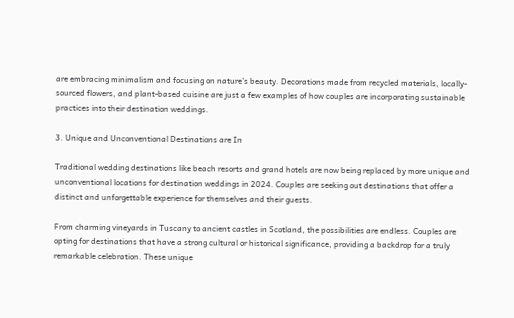are embracing minimalism and focusing on nature’s beauty. Decorations made from recycled materials, locally-sourced flowers, and plant-based cuisine are just a few examples of how couples are incorporating sustainable practices into their destination weddings.

3. Unique and Unconventional Destinations are In

Traditional wedding destinations like beach resorts and grand hotels are now being replaced by more unique and unconventional locations for destination weddings in 2024. Couples are seeking out destinations that offer a distinct and unforgettable experience for themselves and their guests.

From charming vineyards in Tuscany to ancient castles in Scotland, the possibilities are endless. Couples are opting for destinations that have a strong cultural or historical significance, providing a backdrop for a truly remarkable celebration. These unique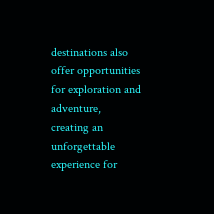destinations also offer opportunities for exploration and adventure, creating an unforgettable experience for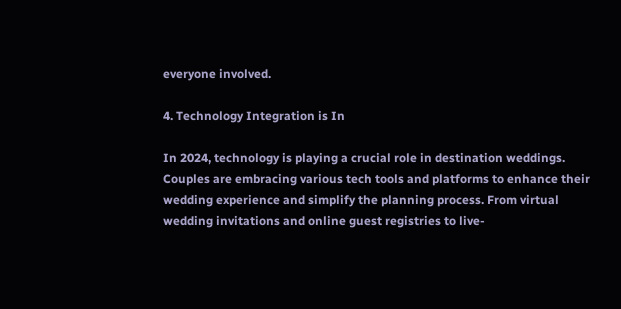everyone involved.

4. Technology Integration is In

In 2024, technology is playing a crucial role in destination weddings. Couples are embracing various tech tools and platforms to enhance their wedding experience and simplify the planning process. From virtual wedding invitations and online guest registries to live-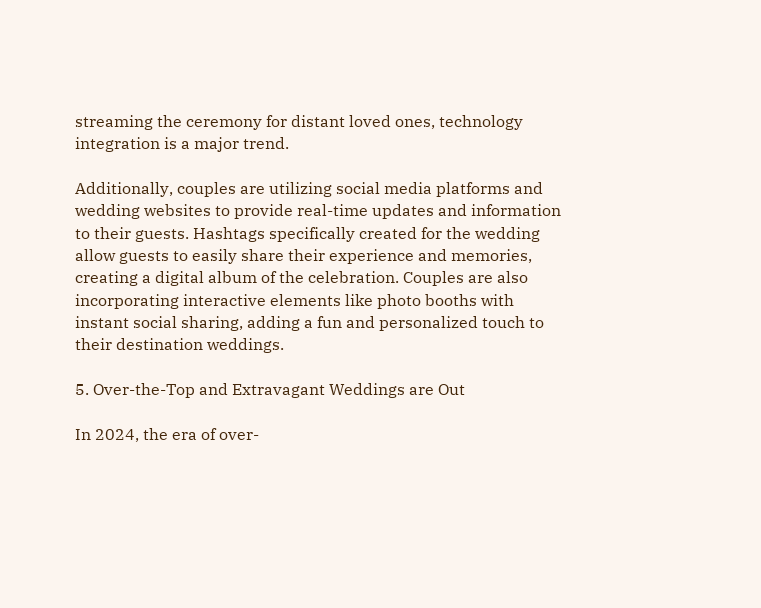streaming the ceremony for distant loved ones, technology integration is a major trend.

Additionally, couples are utilizing social media platforms and wedding websites to provide real-time updates and information to their guests. Hashtags specifically created for the wedding allow guests to easily share their experience and memories, creating a digital album of the celebration. Couples are also incorporating interactive elements like photo booths with instant social sharing, adding a fun and personalized touch to their destination weddings.

5. Over-the-Top and Extravagant Weddings are Out

In 2024, the era of over-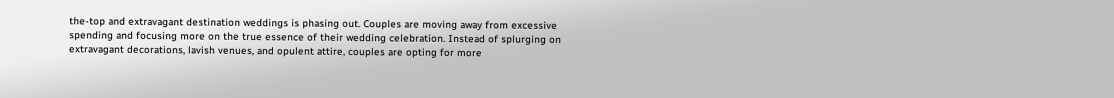the-top and extravagant destination weddings is phasing out. Couples are moving away from excessive spending and focusing more on the true essence of their wedding celebration. Instead of splurging on extravagant decorations, lavish venues, and opulent attire, couples are opting for more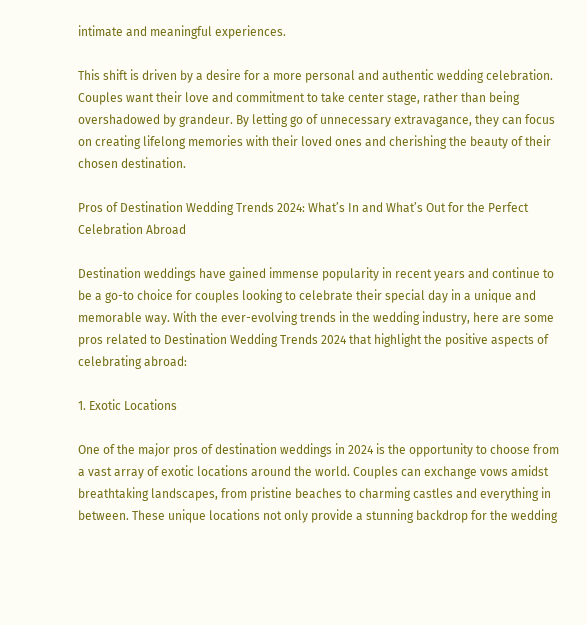intimate and meaningful experiences.

This shift is driven by a desire for a more personal and authentic wedding celebration. Couples want their love and commitment to take center stage, rather than being overshadowed by grandeur. By letting go of unnecessary extravagance, they can focus on creating lifelong memories with their loved ones and cherishing the beauty of their chosen destination.

Pros of Destination Wedding Trends 2024: What’s In and What’s Out for the Perfect Celebration Abroad

Destination weddings have gained immense popularity in recent years and continue to be a go-to choice for couples looking to celebrate their special day in a unique and memorable way. With the ever-evolving trends in the wedding industry, here are some pros related to Destination Wedding Trends 2024 that highlight the positive aspects of celebrating abroad:

1. Exotic Locations

One of the major pros of destination weddings in 2024 is the opportunity to choose from a vast array of exotic locations around the world. Couples can exchange vows amidst breathtaking landscapes, from pristine beaches to charming castles and everything in between. These unique locations not only provide a stunning backdrop for the wedding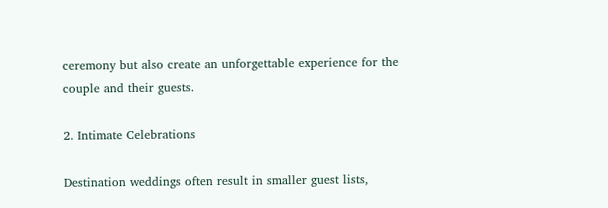ceremony but also create an unforgettable experience for the couple and their guests.

2. Intimate Celebrations

Destination weddings often result in smaller guest lists,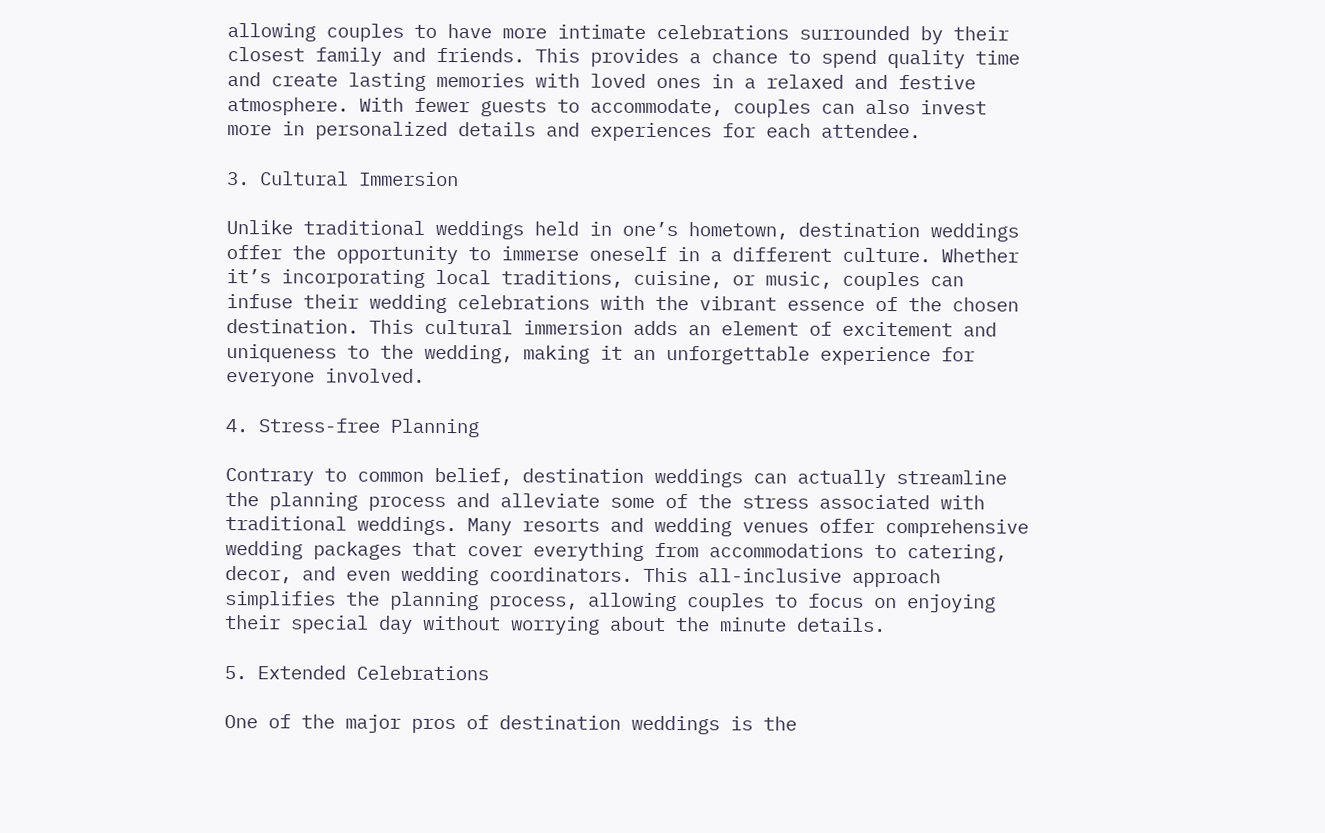allowing couples to have more intimate celebrations surrounded by their closest family and friends. This provides a chance to spend quality time and create lasting memories with loved ones in a relaxed and festive atmosphere. With fewer guests to accommodate, couples can also invest more in personalized details and experiences for each attendee.

3. Cultural Immersion

Unlike traditional weddings held in one’s hometown, destination weddings offer the opportunity to immerse oneself in a different culture. Whether it’s incorporating local traditions, cuisine, or music, couples can infuse their wedding celebrations with the vibrant essence of the chosen destination. This cultural immersion adds an element of excitement and uniqueness to the wedding, making it an unforgettable experience for everyone involved.

4. Stress-free Planning

Contrary to common belief, destination weddings can actually streamline the planning process and alleviate some of the stress associated with traditional weddings. Many resorts and wedding venues offer comprehensive wedding packages that cover everything from accommodations to catering, decor, and even wedding coordinators. This all-inclusive approach simplifies the planning process, allowing couples to focus on enjoying their special day without worrying about the minute details.

5. Extended Celebrations

One of the major pros of destination weddings is the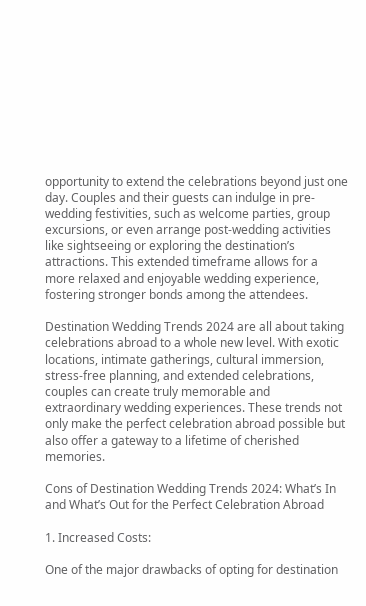opportunity to extend the celebrations beyond just one day. Couples and their guests can indulge in pre-wedding festivities, such as welcome parties, group excursions, or even arrange post-wedding activities like sightseeing or exploring the destination’s attractions. This extended timeframe allows for a more relaxed and enjoyable wedding experience, fostering stronger bonds among the attendees.

Destination Wedding Trends 2024 are all about taking celebrations abroad to a whole new level. With exotic locations, intimate gatherings, cultural immersion, stress-free planning, and extended celebrations, couples can create truly memorable and extraordinary wedding experiences. These trends not only make the perfect celebration abroad possible but also offer a gateway to a lifetime of cherished memories.

Cons of Destination Wedding Trends 2024: What’s In and What’s Out for the Perfect Celebration Abroad

1. Increased Costs:

One of the major drawbacks of opting for destination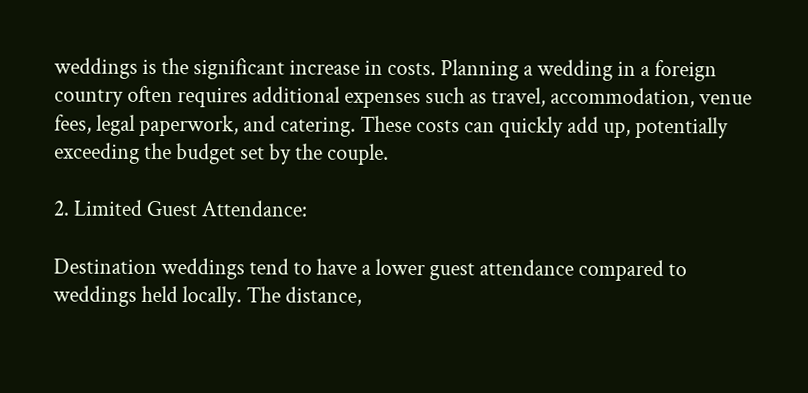weddings is the significant increase in costs. Planning a wedding in a foreign country often requires additional expenses such as travel, accommodation, venue fees, legal paperwork, and catering. These costs can quickly add up, potentially exceeding the budget set by the couple.

2. Limited Guest Attendance:

Destination weddings tend to have a lower guest attendance compared to weddings held locally. The distance,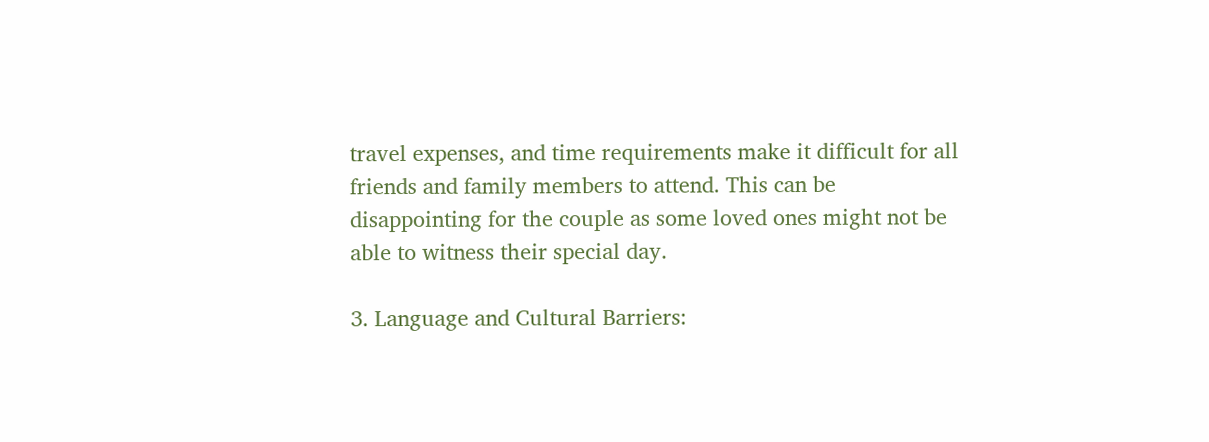travel expenses, and time requirements make it difficult for all friends and family members to attend. This can be disappointing for the couple as some loved ones might not be able to witness their special day.

3. Language and Cultural Barriers: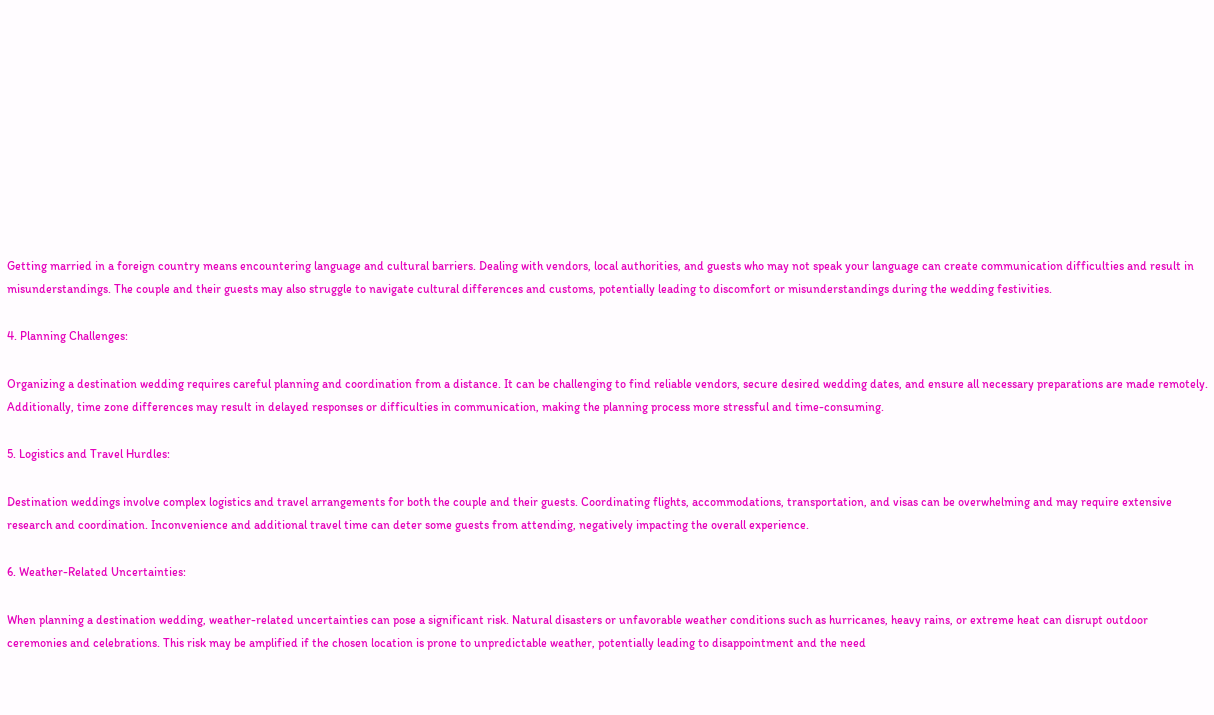Getting married in a foreign country means encountering language and cultural barriers. Dealing with vendors, local authorities, and guests who may not speak your language can create communication difficulties and result in misunderstandings. The couple and their guests may also struggle to navigate cultural differences and customs, potentially leading to discomfort or misunderstandings during the wedding festivities.

4. Planning Challenges:

Organizing a destination wedding requires careful planning and coordination from a distance. It can be challenging to find reliable vendors, secure desired wedding dates, and ensure all necessary preparations are made remotely. Additionally, time zone differences may result in delayed responses or difficulties in communication, making the planning process more stressful and time-consuming.

5. Logistics and Travel Hurdles:

Destination weddings involve complex logistics and travel arrangements for both the couple and their guests. Coordinating flights, accommodations, transportation, and visas can be overwhelming and may require extensive research and coordination. Inconvenience and additional travel time can deter some guests from attending, negatively impacting the overall experience.

6. Weather-Related Uncertainties:

When planning a destination wedding, weather-related uncertainties can pose a significant risk. Natural disasters or unfavorable weather conditions such as hurricanes, heavy rains, or extreme heat can disrupt outdoor ceremonies and celebrations. This risk may be amplified if the chosen location is prone to unpredictable weather, potentially leading to disappointment and the need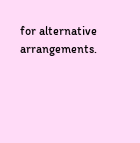for alternative arrangements.